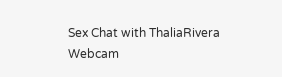Sex Chat with ThaliaRivera Webcam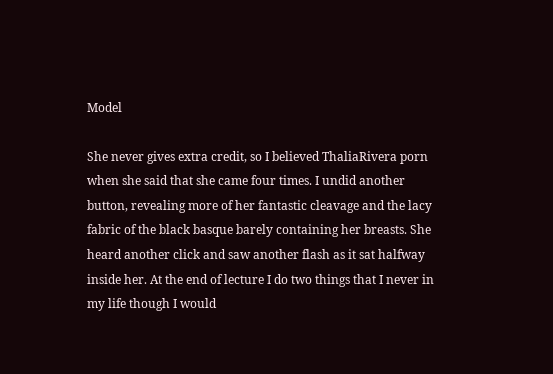Model

She never gives extra credit, so I believed ThaliaRivera porn when she said that she came four times. I undid another button, revealing more of her fantastic cleavage and the lacy fabric of the black basque barely containing her breasts. She heard another click and saw another flash as it sat halfway inside her. At the end of lecture I do two things that I never in my life though I would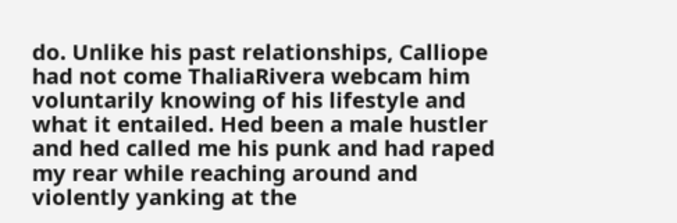do. Unlike his past relationships, Calliope had not come ThaliaRivera webcam him voluntarily knowing of his lifestyle and what it entailed. Hed been a male hustler and hed called me his punk and had raped my rear while reaching around and violently yanking at the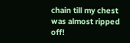chain till my chest was almost ripped off!